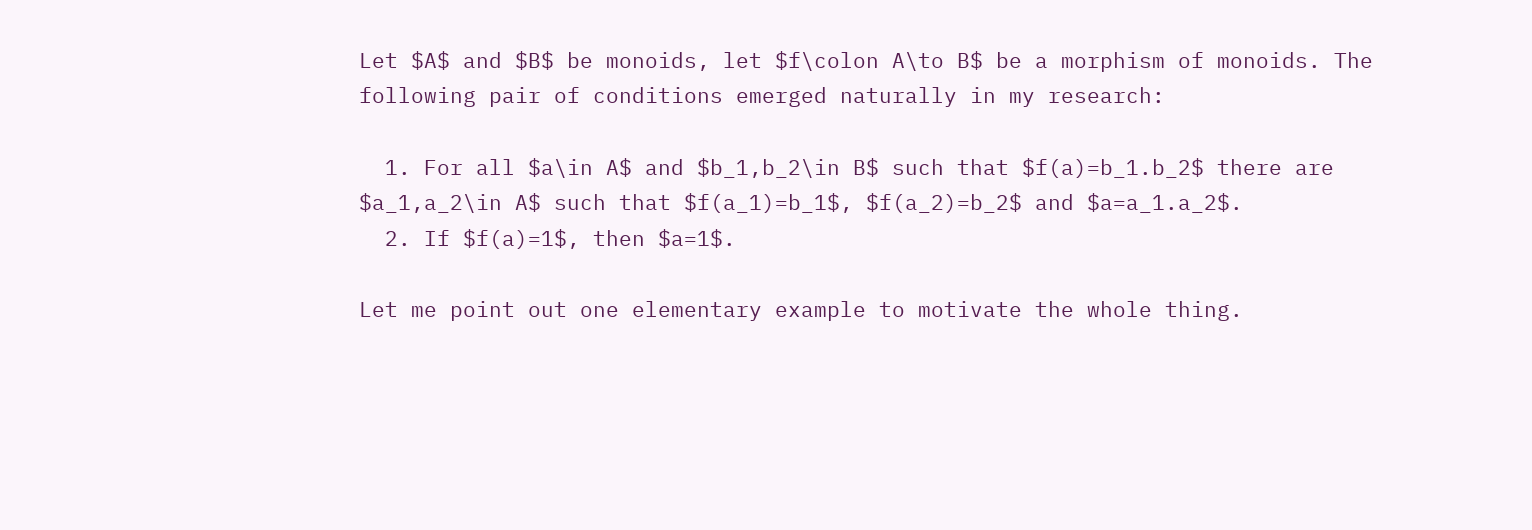Let $A$ and $B$ be monoids, let $f\colon A\to B$ be a morphism of monoids. The following pair of conditions emerged naturally in my research:

  1. For all $a\in A$ and $b_1,b_2\in B$ such that $f(a)=b_1.b_2$ there are $a_1,a_2\in A$ such that $f(a_1)=b_1$, $f(a_2)=b_2$ and $a=a_1.a_2$.
  2. If $f(a)=1$, then $a=1$.

Let me point out one elementary example to motivate the whole thing.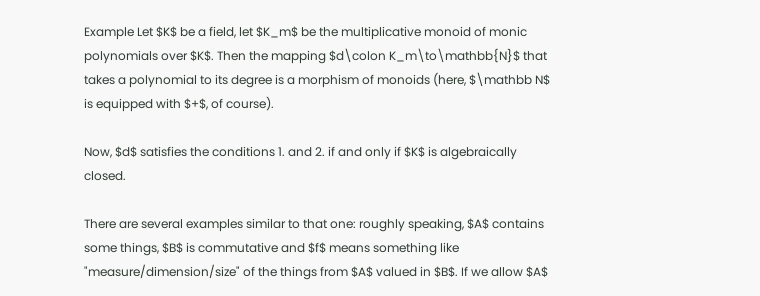Example Let $K$ be a field, let $K_m$ be the multiplicative monoid of monic polynomials over $K$. Then the mapping $d\colon K_m\to\mathbb{N}$ that takes a polynomial to its degree is a morphism of monoids (here, $\mathbb N$ is equipped with $+$, of course).

Now, $d$ satisfies the conditions 1. and 2. if and only if $K$ is algebraically closed.

There are several examples similar to that one: roughly speaking, $A$ contains some things, $B$ is commutative and $f$ means something like "measure/dimension/size" of the things from $A$ valued in $B$. If we allow $A$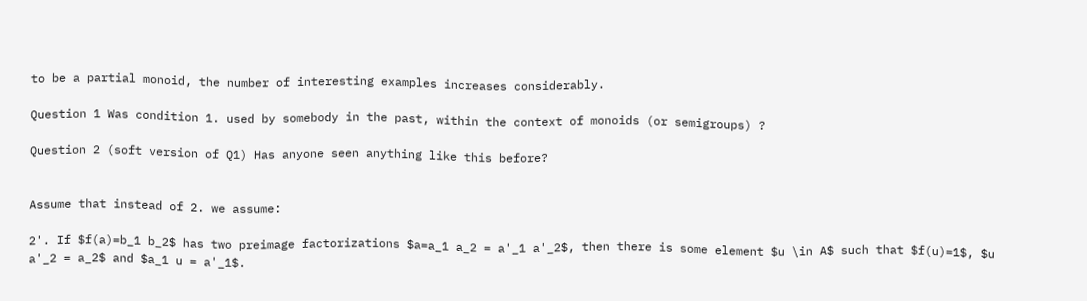to be a partial monoid, the number of interesting examples increases considerably.

Question 1 Was condition 1. used by somebody in the past, within the context of monoids (or semigroups) ?

Question 2 (soft version of Q1) Has anyone seen anything like this before?


Assume that instead of 2. we assume:

2'. If $f(a)=b_1 b_2$ has two preimage factorizations $a=a_1 a_2 = a'_1 a'_2$, then there is some element $u \in A$ such that $f(u)=1$, $u a'_2 = a_2$ and $a_1 u = a'_1$.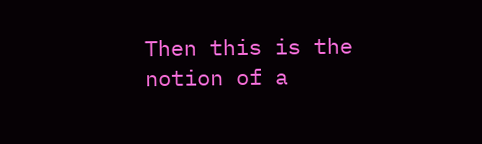Then this is the notion of a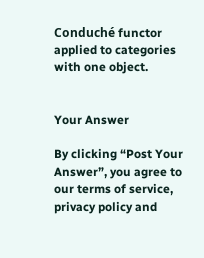Conduché functor applied to categories with one object.


Your Answer

By clicking “Post Your Answer”, you agree to our terms of service, privacy policy and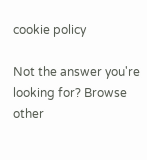cookie policy

Not the answer you're looking for? Browse other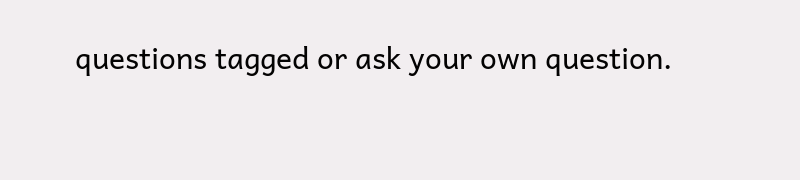questions tagged or ask your own question.